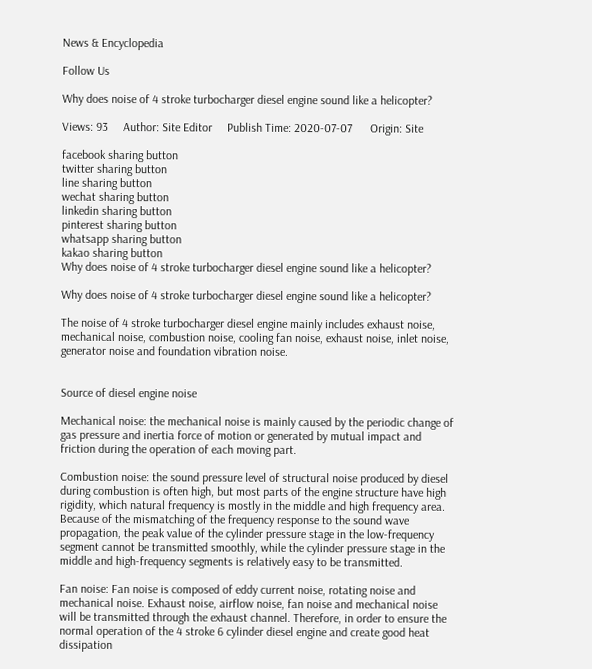News & Encyclopedia

Follow Us

Why does noise of 4 stroke turbocharger diesel engine sound like a helicopter?

Views: 93     Author: Site Editor     Publish Time: 2020-07-07      Origin: Site

facebook sharing button
twitter sharing button
line sharing button
wechat sharing button
linkedin sharing button
pinterest sharing button
whatsapp sharing button
kakao sharing button
Why does noise of 4 stroke turbocharger diesel engine sound like a helicopter?

Why does noise of 4 stroke turbocharger diesel engine sound like a helicopter?

The noise of 4 stroke turbocharger diesel engine mainly includes exhaust noise, mechanical noise, combustion noise, cooling fan noise, exhaust noise, inlet noise, generator noise and foundation vibration noise.


Source of diesel engine noise

Mechanical noise: the mechanical noise is mainly caused by the periodic change of gas pressure and inertia force of motion or generated by mutual impact and friction during the operation of each moving part.

Combustion noise: the sound pressure level of structural noise produced by diesel during combustion is often high, but most parts of the engine structure have high rigidity, which natural frequency is mostly in the middle and high frequency area. Because of the mismatching of the frequency response to the sound wave propagation, the peak value of the cylinder pressure stage in the low-frequency segment cannot be transmitted smoothly, while the cylinder pressure stage in the middle and high-frequency segments is relatively easy to be transmitted.

Fan noise: Fan noise is composed of eddy current noise, rotating noise and mechanical noise. Exhaust noise, airflow noise, fan noise and mechanical noise will be transmitted through the exhaust channel. Therefore, in order to ensure the normal operation of the 4 stroke 6 cylinder diesel engine and create good heat dissipation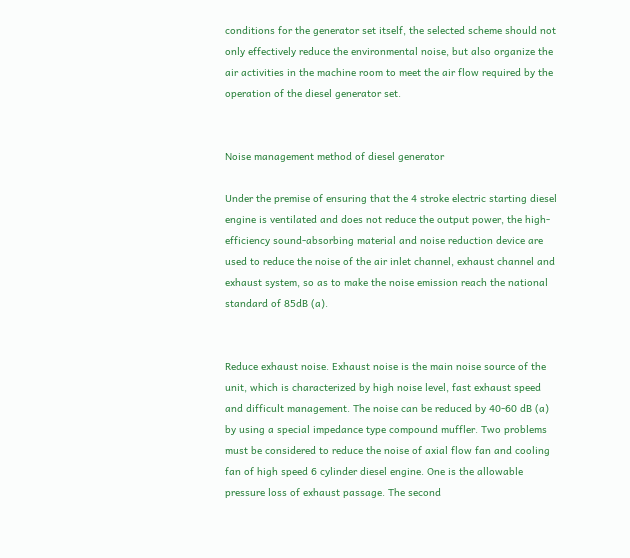conditions for the generator set itself, the selected scheme should not only effectively reduce the environmental noise, but also organize the air activities in the machine room to meet the air flow required by the operation of the diesel generator set.


Noise management method of diesel generator

Under the premise of ensuring that the 4 stroke electric starting diesel engine is ventilated and does not reduce the output power, the high-efficiency sound-absorbing material and noise reduction device are used to reduce the noise of the air inlet channel, exhaust channel and exhaust system, so as to make the noise emission reach the national standard of 85dB (a).


Reduce exhaust noise. Exhaust noise is the main noise source of the unit, which is characterized by high noise level, fast exhaust speed and difficult management. The noise can be reduced by 40-60 dB (a) by using a special impedance type compound muffler. Two problems must be considered to reduce the noise of axial flow fan and cooling fan of high speed 6 cylinder diesel engine. One is the allowable pressure loss of exhaust passage. The second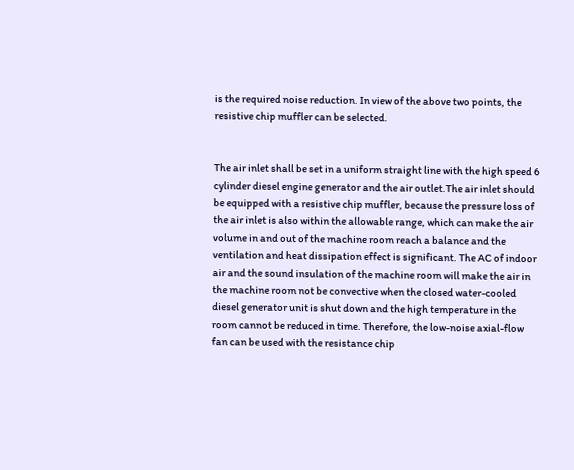is the required noise reduction. In view of the above two points, the resistive chip muffler can be selected.


The air inlet shall be set in a uniform straight line with the high speed 6 cylinder diesel engine generator and the air outlet.The air inlet should be equipped with a resistive chip muffler, because the pressure loss of the air inlet is also within the allowable range, which can make the air volume in and out of the machine room reach a balance and the ventilation and heat dissipation effect is significant. The AC of indoor air and the sound insulation of the machine room will make the air in the machine room not be convective when the closed water-cooled diesel generator unit is shut down and the high temperature in the room cannot be reduced in time. Therefore, the low-noise axial-flow fan can be used with the resistance chip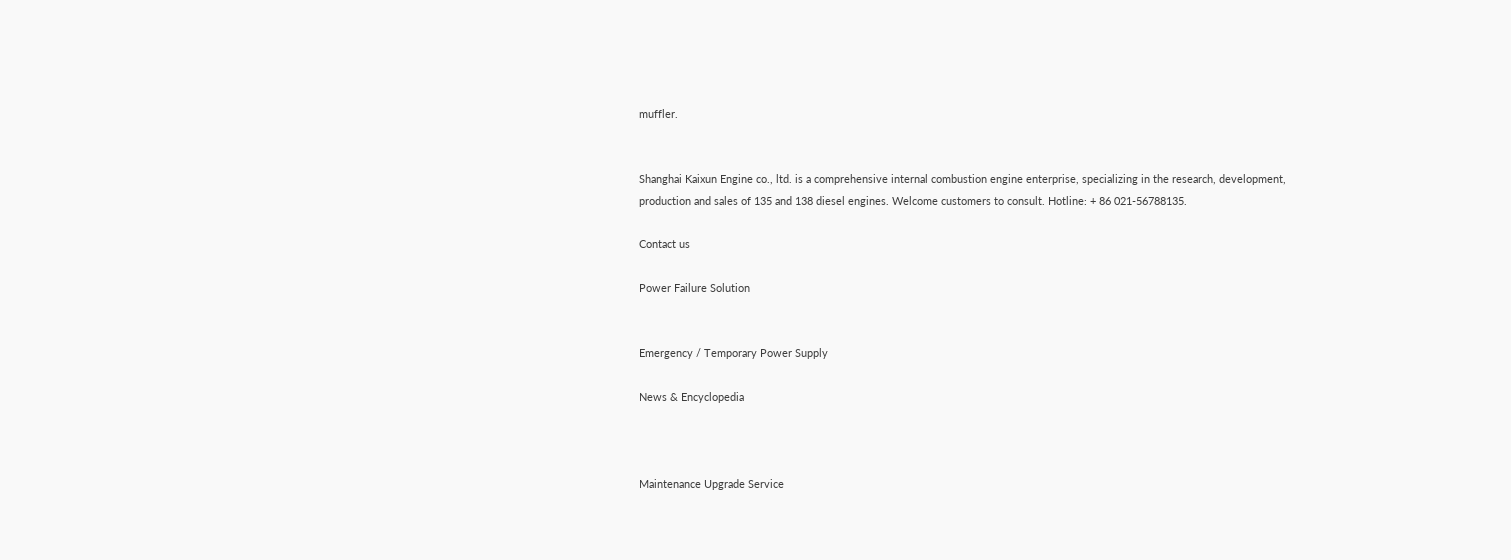muffler.


Shanghai Kaixun Engine co., ltd. is a comprehensive internal combustion engine enterprise, specializing in the research, development, production and sales of 135 and 138 diesel engines. Welcome customers to consult. Hotline: + 86 021-56788135.

Contact us

Power Failure Solution


Emergency / Temporary Power Supply

News & Encyclopedia



Maintenance Upgrade Service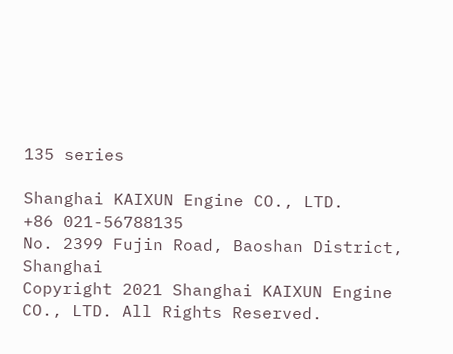135 series

Shanghai KAIXUN Engine CO., LTD.
+86 021-56788135
No. 2399 Fujin Road, Baoshan District, Shanghai
Copyright 2021 Shanghai KAIXUN Engine CO., LTD. All Rights Reserved.